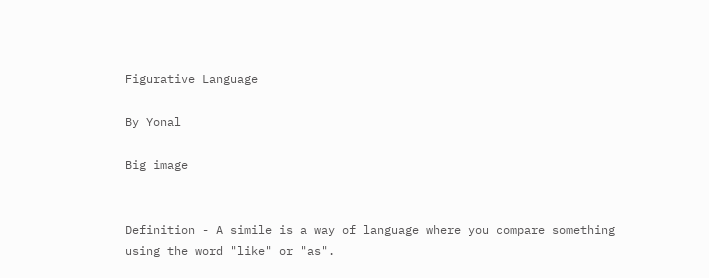Figurative Language

By Yonal

Big image


Definition - A simile is a way of language where you compare something using the word "like" or "as".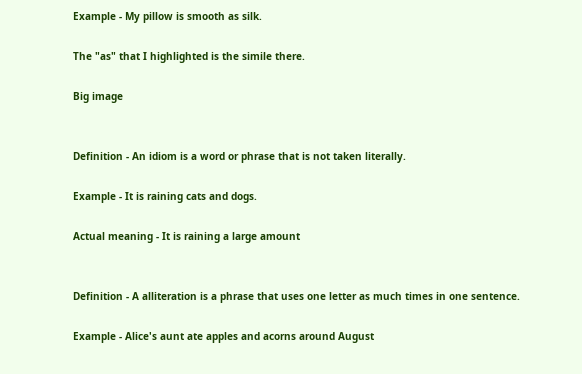Example - My pillow is smooth as silk.

The "as" that I highlighted is the simile there.

Big image


Definition - An idiom is a word or phrase that is not taken literally.

Example - It is raining cats and dogs.

Actual meaning - It is raining a large amount


Definition - A alliteration is a phrase that uses one letter as much times in one sentence.

Example - Alice's aunt ate apples and acorns around August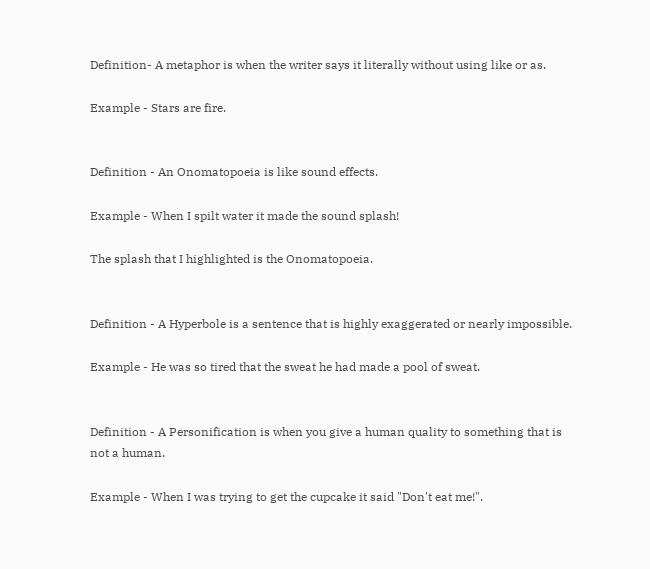Definition- A metaphor is when the writer says it literally without using like or as.

Example - Stars are fire.


Definition - An Onomatopoeia is like sound effects.

Example - When I spilt water it made the sound splash!

The splash that I highlighted is the Onomatopoeia.


Definition - A Hyperbole is a sentence that is highly exaggerated or nearly impossible.

Example - He was so tired that the sweat he had made a pool of sweat.


Definition - A Personification is when you give a human quality to something that is not a human.

Example - When I was trying to get the cupcake it said "Don't eat me!".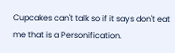Cupcakes can't talk so if it says don't eat me that is a Personification.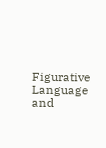Figurative Language and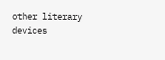other literary devices